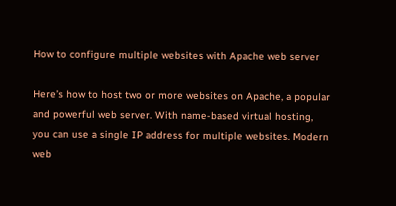How to configure multiple websites with Apache web server

Here’s how to host two or more websites on Apache, a popular and powerful web server. With name-based virtual hosting, you can use a single IP address for multiple websites. Modern web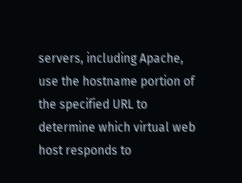servers, including Apache, use the hostname portion of the specified URL to determine which virtual web host responds to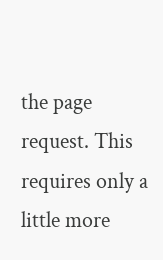the page request. This requires only a little more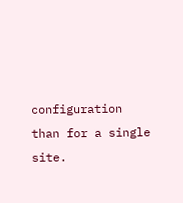configuration than for a single site.